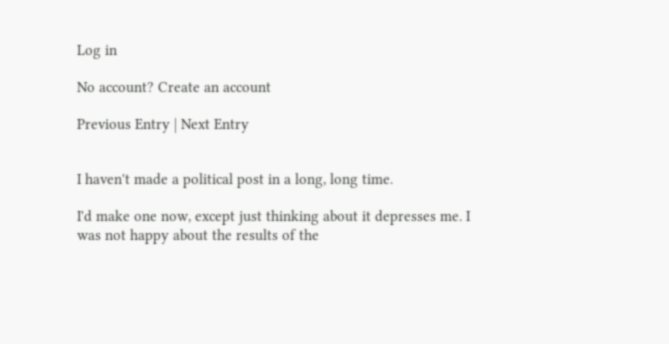Log in

No account? Create an account

Previous Entry | Next Entry


I haven't made a political post in a long, long time.

I'd make one now, except just thinking about it depresses me. I was not happy about the results of the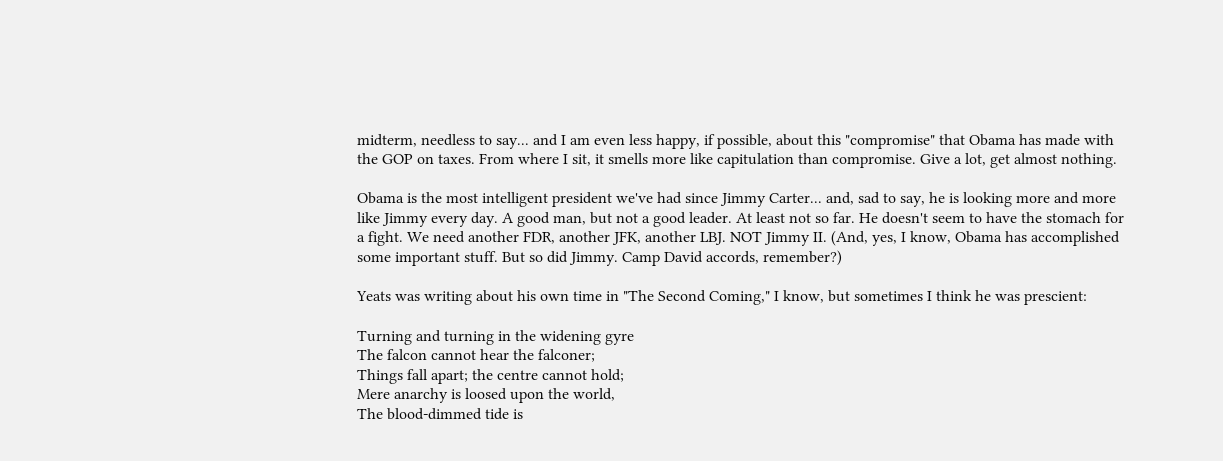midterm, needless to say... and I am even less happy, if possible, about this "compromise" that Obama has made with the GOP on taxes. From where I sit, it smells more like capitulation than compromise. Give a lot, get almost nothing.

Obama is the most intelligent president we've had since Jimmy Carter... and, sad to say, he is looking more and more like Jimmy every day. A good man, but not a good leader. At least not so far. He doesn't seem to have the stomach for a fight. We need another FDR, another JFK, another LBJ. NOT Jimmy II. (And, yes, I know, Obama has accomplished some important stuff. But so did Jimmy. Camp David accords, remember?)

Yeats was writing about his own time in "The Second Coming," I know, but sometimes I think he was prescient:

Turning and turning in the widening gyre
The falcon cannot hear the falconer;
Things fall apart; the centre cannot hold;
Mere anarchy is loosed upon the world,
The blood-dimmed tide is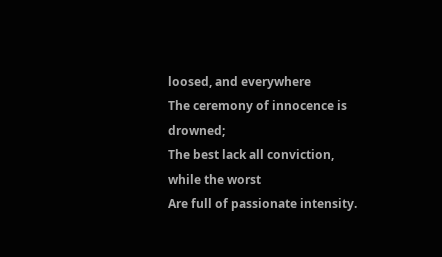loosed, and everywhere
The ceremony of innocence is drowned;
The best lack all conviction, while the worst
Are full of passionate intensity.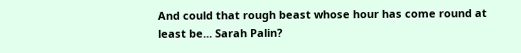And could that rough beast whose hour has come round at least be... Sarah Palin?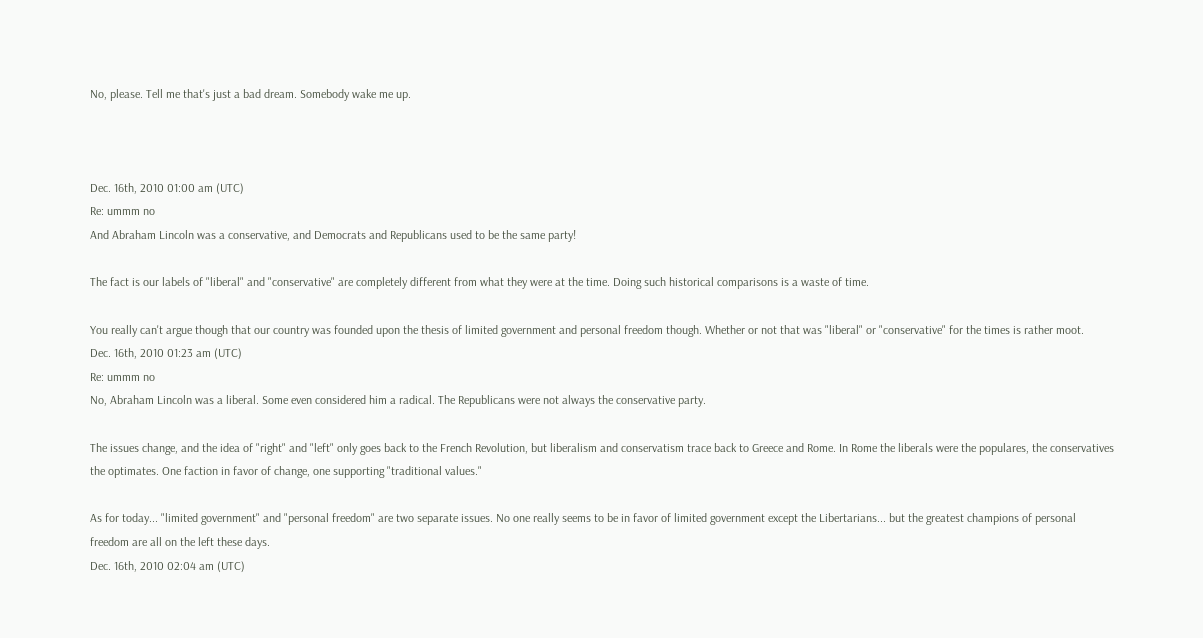No, please. Tell me that's just a bad dream. Somebody wake me up.



Dec. 16th, 2010 01:00 am (UTC)
Re: ummm no
And Abraham Lincoln was a conservative, and Democrats and Republicans used to be the same party!

The fact is our labels of "liberal" and "conservative" are completely different from what they were at the time. Doing such historical comparisons is a waste of time.

You really can't argue though that our country was founded upon the thesis of limited government and personal freedom though. Whether or not that was "liberal" or "conservative" for the times is rather moot.
Dec. 16th, 2010 01:23 am (UTC)
Re: ummm no
No, Abraham Lincoln was a liberal. Some even considered him a radical. The Republicans were not always the conservative party.

The issues change, and the idea of "right" and "left" only goes back to the French Revolution, but liberalism and conservatism trace back to Greece and Rome. In Rome the liberals were the populares, the conservatives the optimates. One faction in favor of change, one supporting "traditional values."

As for today... "limited government" and "personal freedom" are two separate issues. No one really seems to be in favor of limited government except the Libertarians... but the greatest champions of personal freedom are all on the left these days.
Dec. 16th, 2010 02:04 am (UTC)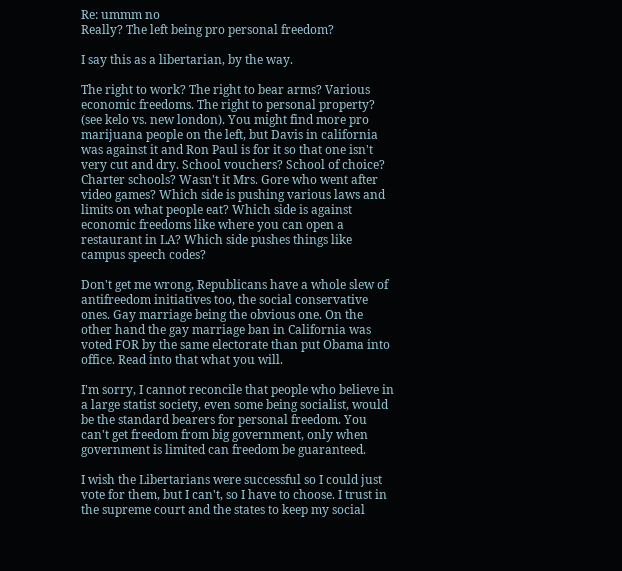Re: ummm no
Really? The left being pro personal freedom?

I say this as a libertarian, by the way.

The right to work? The right to bear arms? Various economic freedoms. The right to personal property? (see kelo vs. new london). You might find more pro marijuana people on the left, but Davis in california was against it and Ron Paul is for it so that one isn't very cut and dry. School vouchers? School of choice? Charter schools? Wasn't it Mrs. Gore who went after video games? Which side is pushing various laws and limits on what people eat? Which side is against economic freedoms like where you can open a restaurant in LA? Which side pushes things like campus speech codes?

Don't get me wrong, Republicans have a whole slew of antifreedom initiatives too, the social conservative ones. Gay marriage being the obvious one. On the other hand the gay marriage ban in California was voted FOR by the same electorate than put Obama into office. Read into that what you will.

I'm sorry, I cannot reconcile that people who believe in a large statist society, even some being socialist, would be the standard bearers for personal freedom. You can't get freedom from big government, only when government is limited can freedom be guaranteed.

I wish the Libertarians were successful so I could just vote for them, but I can't, so I have to choose. I trust in the supreme court and the states to keep my social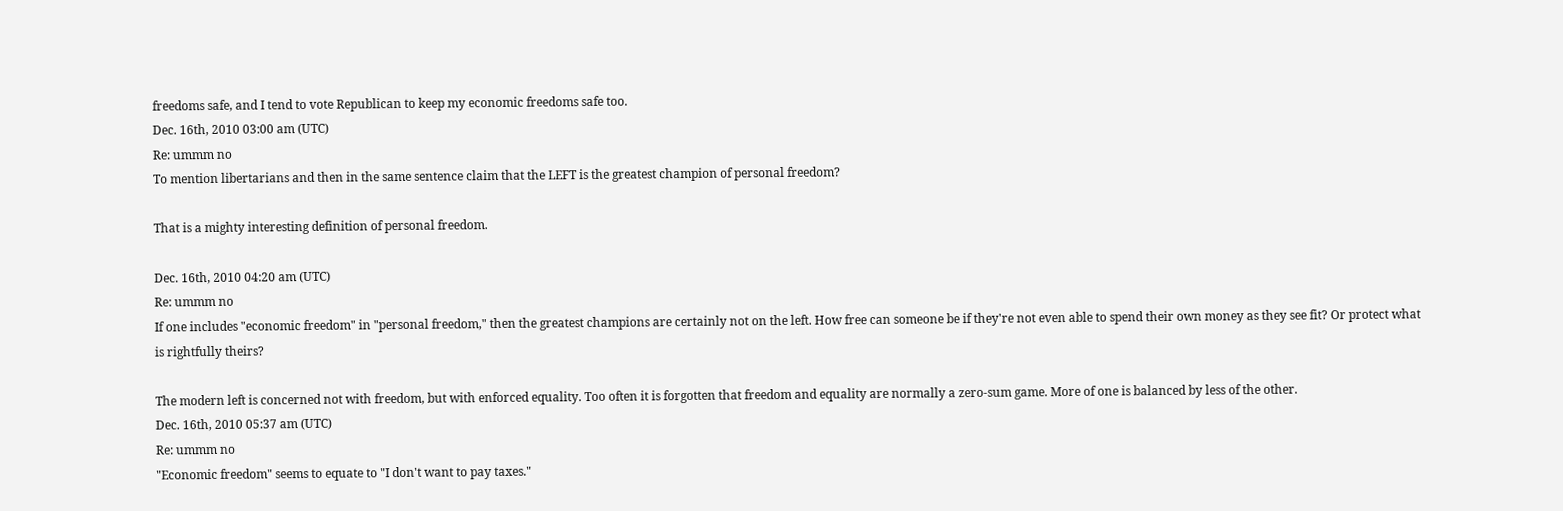freedoms safe, and I tend to vote Republican to keep my economic freedoms safe too.
Dec. 16th, 2010 03:00 am (UTC)
Re: ummm no
To mention libertarians and then in the same sentence claim that the LEFT is the greatest champion of personal freedom?

That is a mighty interesting definition of personal freedom.

Dec. 16th, 2010 04:20 am (UTC)
Re: ummm no
If one includes "economic freedom" in "personal freedom," then the greatest champions are certainly not on the left. How free can someone be if they're not even able to spend their own money as they see fit? Or protect what is rightfully theirs?

The modern left is concerned not with freedom, but with enforced equality. Too often it is forgotten that freedom and equality are normally a zero-sum game. More of one is balanced by less of the other.
Dec. 16th, 2010 05:37 am (UTC)
Re: ummm no
"Economic freedom" seems to equate to "I don't want to pay taxes."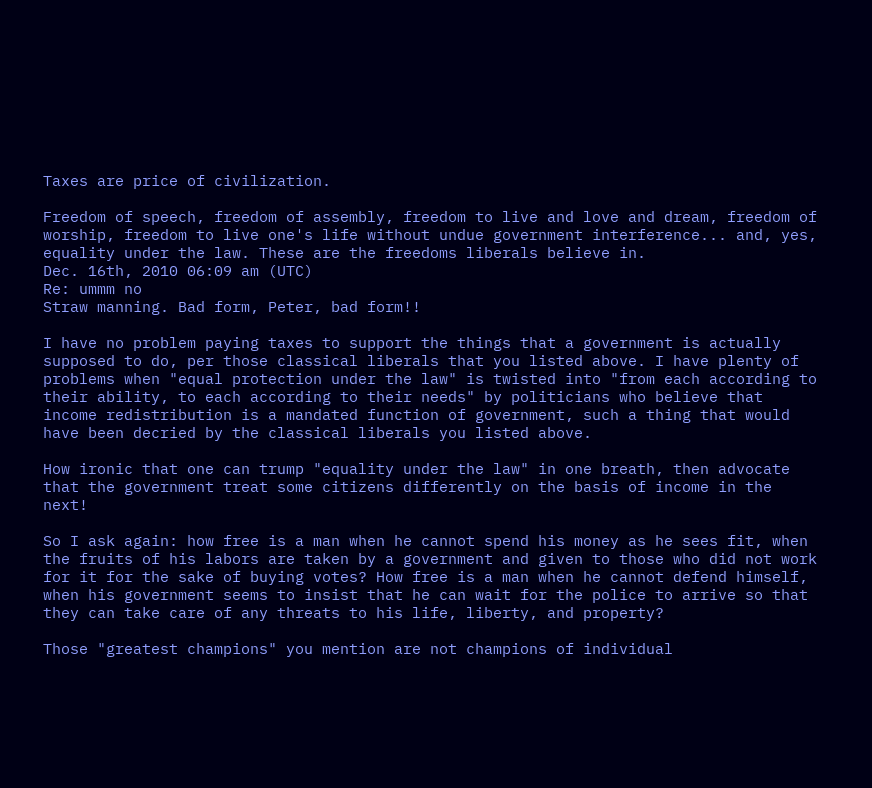Taxes are price of civilization.

Freedom of speech, freedom of assembly, freedom to live and love and dream, freedom of worship, freedom to live one's life without undue government interference... and, yes, equality under the law. These are the freedoms liberals believe in.
Dec. 16th, 2010 06:09 am (UTC)
Re: ummm no
Straw manning. Bad form, Peter, bad form!!

I have no problem paying taxes to support the things that a government is actually supposed to do, per those classical liberals that you listed above. I have plenty of problems when "equal protection under the law" is twisted into "from each according to their ability, to each according to their needs" by politicians who believe that income redistribution is a mandated function of government, such a thing that would have been decried by the classical liberals you listed above.

How ironic that one can trump "equality under the law" in one breath, then advocate that the government treat some citizens differently on the basis of income in the next!

So I ask again: how free is a man when he cannot spend his money as he sees fit, when the fruits of his labors are taken by a government and given to those who did not work for it for the sake of buying votes? How free is a man when he cannot defend himself, when his government seems to insist that he can wait for the police to arrive so that they can take care of any threats to his life, liberty, and property?

Those "greatest champions" you mention are not champions of individual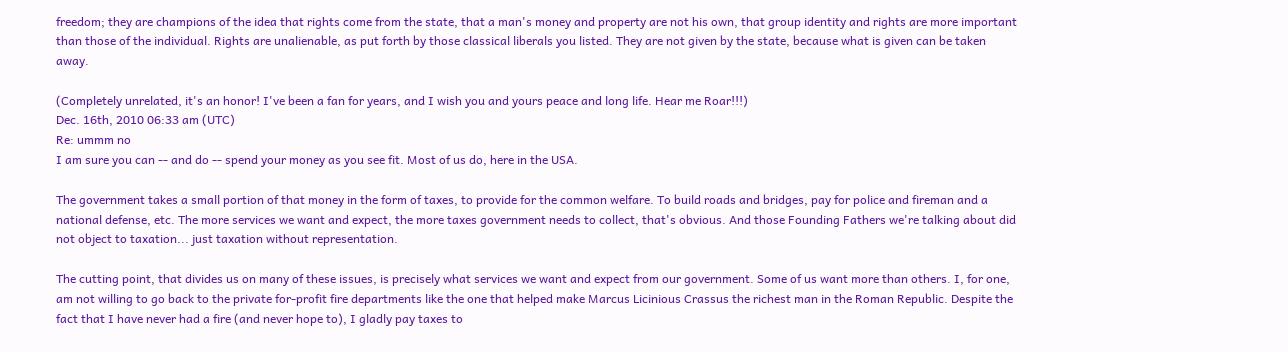freedom; they are champions of the idea that rights come from the state, that a man's money and property are not his own, that group identity and rights are more important than those of the individual. Rights are unalienable, as put forth by those classical liberals you listed. They are not given by the state, because what is given can be taken away.

(Completely unrelated, it's an honor! I've been a fan for years, and I wish you and yours peace and long life. Hear me Roar!!!)
Dec. 16th, 2010 06:33 am (UTC)
Re: ummm no
I am sure you can -- and do -- spend your money as you see fit. Most of us do, here in the USA.

The government takes a small portion of that money in the form of taxes, to provide for the common welfare. To build roads and bridges, pay for police and fireman and a national defense, etc. The more services we want and expect, the more taxes government needs to collect, that's obvious. And those Founding Fathers we're talking about did not object to taxation... just taxation without representation.

The cutting point, that divides us on many of these issues, is precisely what services we want and expect from our government. Some of us want more than others. I, for one, am not willing to go back to the private for-profit fire departments like the one that helped make Marcus Licinious Crassus the richest man in the Roman Republic. Despite the fact that I have never had a fire (and never hope to), I gladly pay taxes to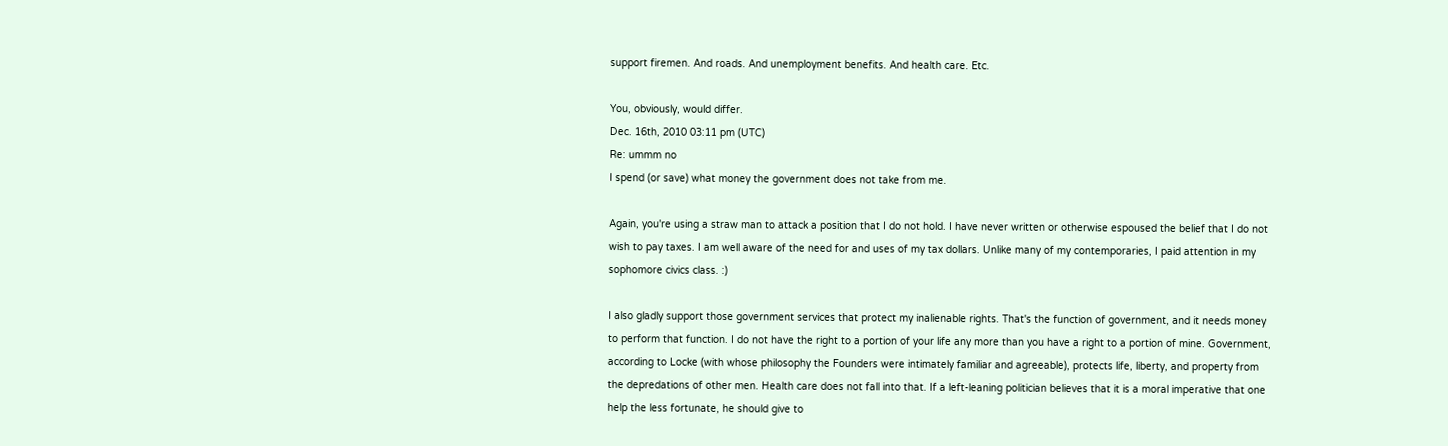support firemen. And roads. And unemployment benefits. And health care. Etc.

You, obviously, would differ.
Dec. 16th, 2010 03:11 pm (UTC)
Re: ummm no
I spend (or save) what money the government does not take from me.

Again, you're using a straw man to attack a position that I do not hold. I have never written or otherwise espoused the belief that I do not wish to pay taxes. I am well aware of the need for and uses of my tax dollars. Unlike many of my contemporaries, I paid attention in my sophomore civics class. :)

I also gladly support those government services that protect my inalienable rights. That's the function of government, and it needs money to perform that function. I do not have the right to a portion of your life any more than you have a right to a portion of mine. Government, according to Locke (with whose philosophy the Founders were intimately familiar and agreeable), protects life, liberty, and property from the depredations of other men. Health care does not fall into that. If a left-leaning politician believes that it is a moral imperative that one help the less fortunate, he should give to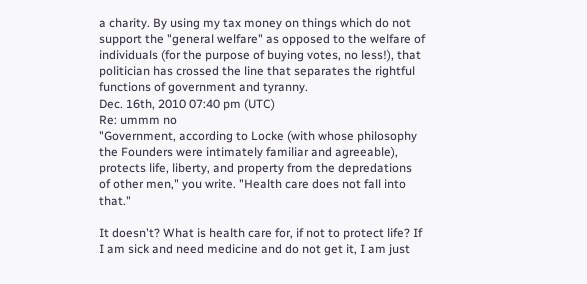a charity. By using my tax money on things which do not support the "general welfare" as opposed to the welfare of individuals (for the purpose of buying votes, no less!), that politician has crossed the line that separates the rightful functions of government and tyranny.
Dec. 16th, 2010 07:40 pm (UTC)
Re: ummm no
"Government, according to Locke (with whose philosophy the Founders were intimately familiar and agreeable), protects life, liberty, and property from the depredations of other men," you write. "Health care does not fall into that."

It doesn't? What is health care for, if not to protect life? If I am sick and need medicine and do not get it, I am just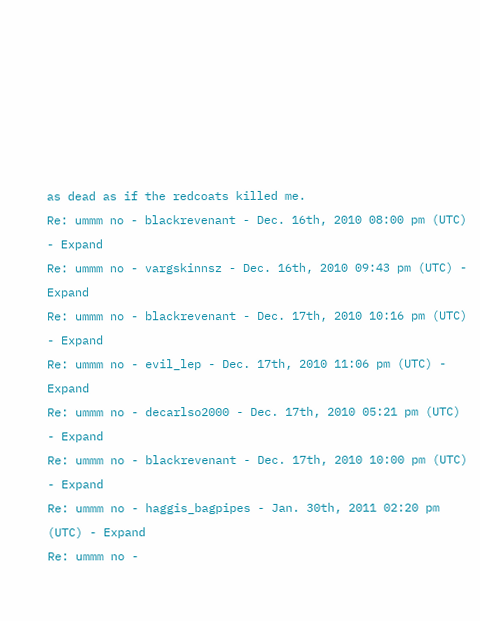as dead as if the redcoats killed me.
Re: ummm no - blackrevenant - Dec. 16th, 2010 08:00 pm (UTC) - Expand
Re: ummm no - vargskinnsz - Dec. 16th, 2010 09:43 pm (UTC) - Expand
Re: ummm no - blackrevenant - Dec. 17th, 2010 10:16 pm (UTC) - Expand
Re: ummm no - evil_lep - Dec. 17th, 2010 11:06 pm (UTC) - Expand
Re: ummm no - decarlso2000 - Dec. 17th, 2010 05:21 pm (UTC) - Expand
Re: ummm no - blackrevenant - Dec. 17th, 2010 10:00 pm (UTC) - Expand
Re: ummm no - haggis_bagpipes - Jan. 30th, 2011 02:20 pm (UTC) - Expand
Re: ummm no -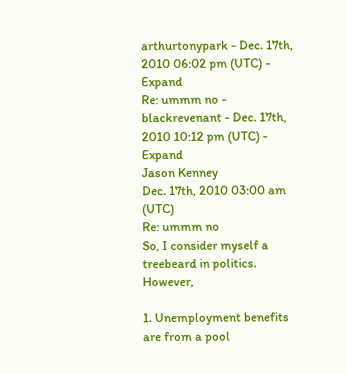arthurtonypark - Dec. 17th, 2010 06:02 pm (UTC) - Expand
Re: ummm no - blackrevenant - Dec. 17th, 2010 10:12 pm (UTC) - Expand
Jason Kenney
Dec. 17th, 2010 03:00 am (UTC)
Re: ummm no
So, I consider myself a treebeard in politics. However,

1. Unemployment benefits are from a pool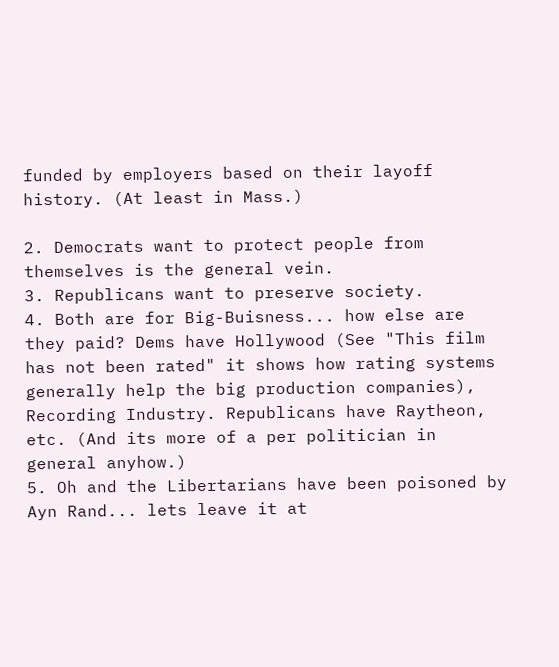funded by employers based on their layoff history. (At least in Mass.)

2. Democrats want to protect people from themselves is the general vein.
3. Republicans want to preserve society.
4. Both are for Big-Buisness... how else are they paid? Dems have Hollywood (See "This film has not been rated" it shows how rating systems generally help the big production companies), Recording Industry. Republicans have Raytheon, etc. (And its more of a per politician in general anyhow.)
5. Oh and the Libertarians have been poisoned by Ayn Rand... lets leave it at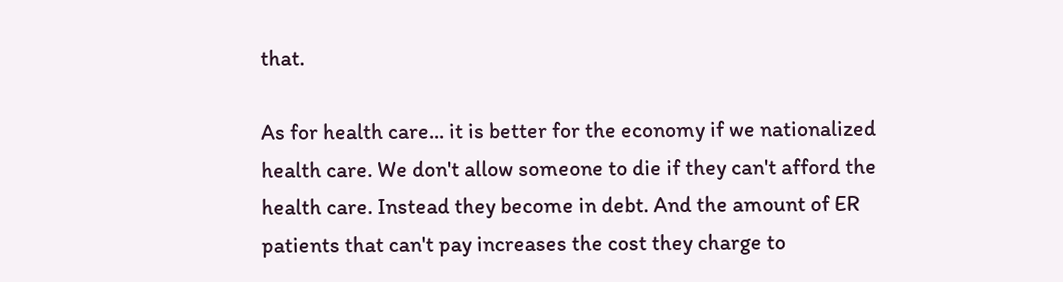that.

As for health care... it is better for the economy if we nationalized health care. We don't allow someone to die if they can't afford the health care. Instead they become in debt. And the amount of ER patients that can't pay increases the cost they charge to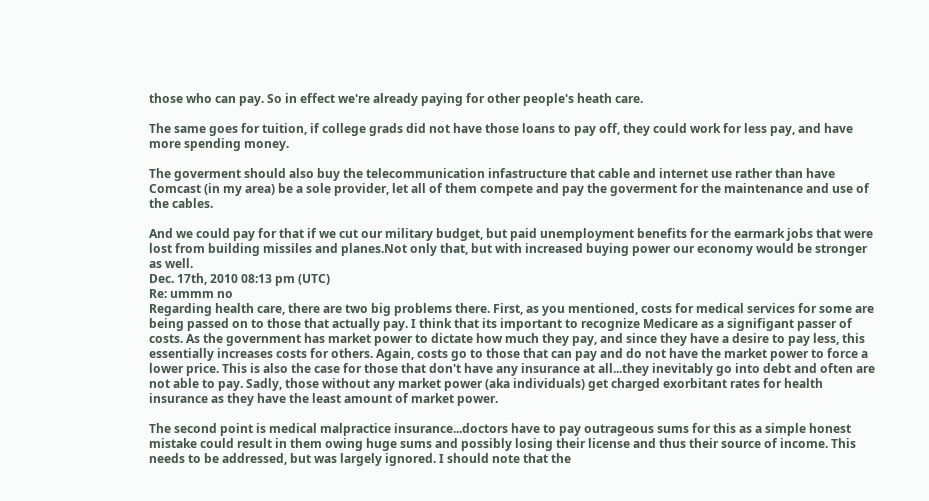those who can pay. So in effect we're already paying for other people's heath care.

The same goes for tuition, if college grads did not have those loans to pay off, they could work for less pay, and have more spending money.

The goverment should also buy the telecommunication infastructure that cable and internet use rather than have Comcast (in my area) be a sole provider, let all of them compete and pay the goverment for the maintenance and use of the cables.

And we could pay for that if we cut our military budget, but paid unemployment benefits for the earmark jobs that were lost from building missiles and planes.Not only that, but with increased buying power our economy would be stronger as well.
Dec. 17th, 2010 08:13 pm (UTC)
Re: ummm no
Regarding health care, there are two big problems there. First, as you mentioned, costs for medical services for some are being passed on to those that actually pay. I think that its important to recognize Medicare as a signifigant passer of costs. As the government has market power to dictate how much they pay, and since they have a desire to pay less, this essentially increases costs for others. Again, costs go to those that can pay and do not have the market power to force a lower price. This is also the case for those that don't have any insurance at all...they inevitably go into debt and often are not able to pay. Sadly, those without any market power (aka individuals) get charged exorbitant rates for health insurance as they have the least amount of market power.

The second point is medical malpractice insurance...doctors have to pay outrageous sums for this as a simple honest mistake could result in them owing huge sums and possibly losing their license and thus their source of income. This needs to be addressed, but was largely ignored. I should note that the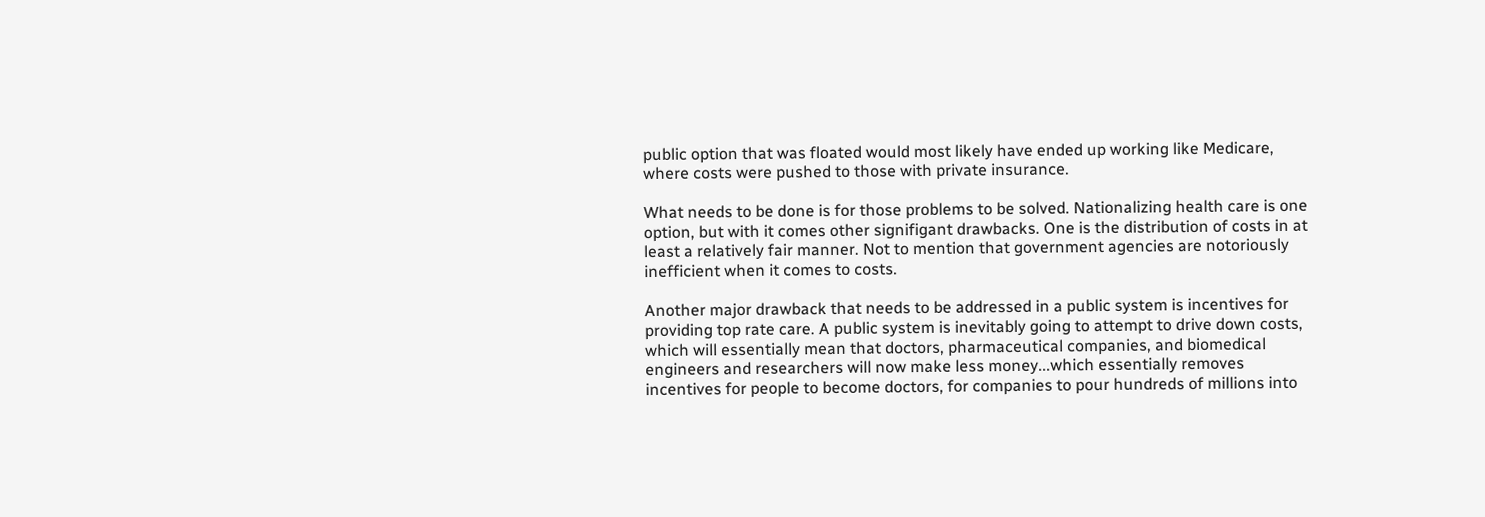public option that was floated would most likely have ended up working like Medicare, where costs were pushed to those with private insurance.

What needs to be done is for those problems to be solved. Nationalizing health care is one option, but with it comes other signifigant drawbacks. One is the distribution of costs in at least a relatively fair manner. Not to mention that government agencies are notoriously inefficient when it comes to costs.

Another major drawback that needs to be addressed in a public system is incentives for providing top rate care. A public system is inevitably going to attempt to drive down costs, which will essentially mean that doctors, pharmaceutical companies, and biomedical engineers and researchers will now make less money...which essentially removes incentives for people to become doctors, for companies to pour hundreds of millions into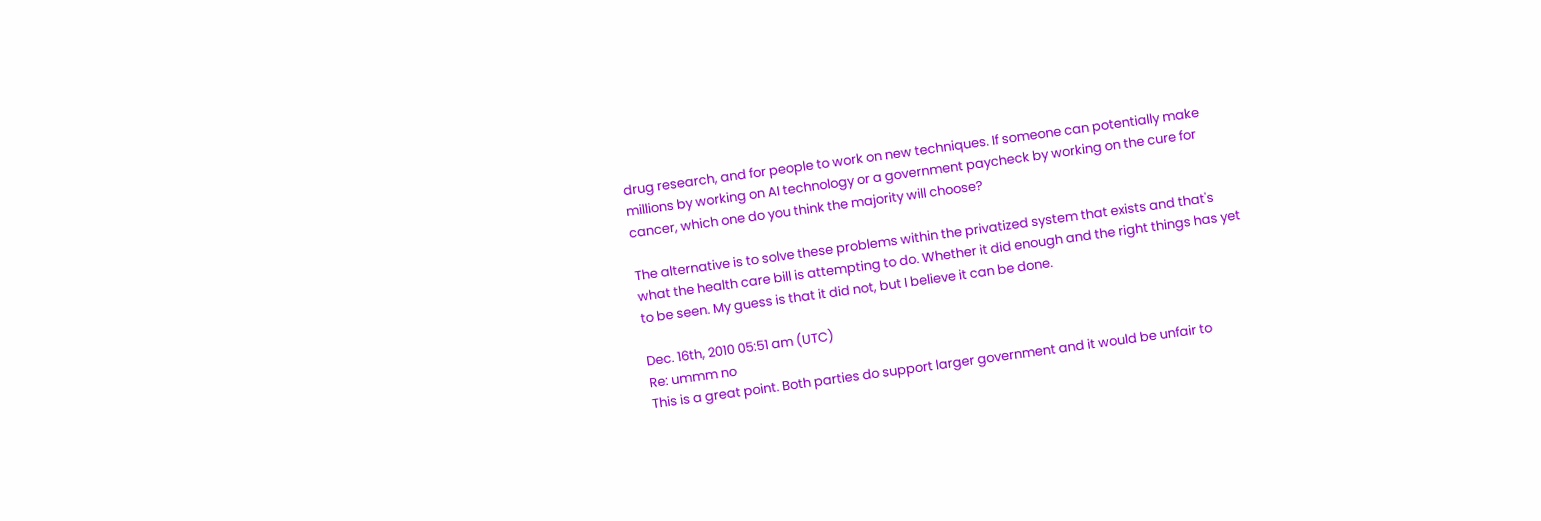drug research, and for people to work on new techniques. If someone can potentially make millions by working on AI technology or a government paycheck by working on the cure for cancer, which one do you think the majority will choose?

The alternative is to solve these problems within the privatized system that exists and that's what the health care bill is attempting to do. Whether it did enough and the right things has yet to be seen. My guess is that it did not, but I believe it can be done.

Dec. 16th, 2010 05:51 am (UTC)
Re: ummm no
This is a great point. Both parties do support larger government and it would be unfair to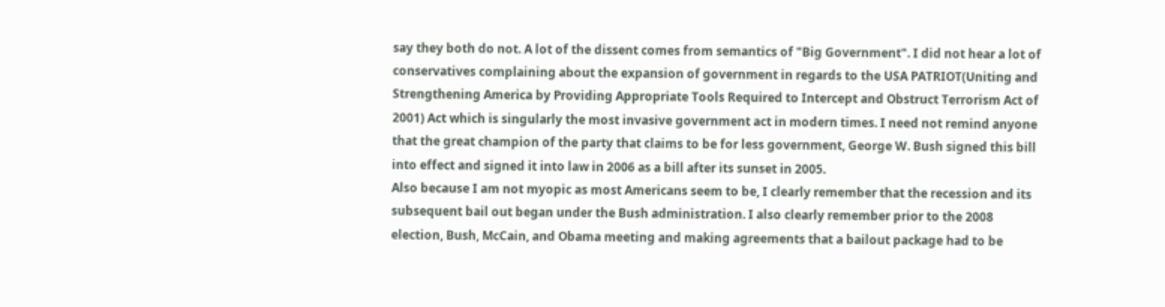say they both do not. A lot of the dissent comes from semantics of "Big Government". I did not hear a lot of conservatives complaining about the expansion of government in regards to the USA PATRIOT(Uniting and Strengthening America by Providing Appropriate Tools Required to Intercept and Obstruct Terrorism Act of 2001) Act which is singularly the most invasive government act in modern times. I need not remind anyone that the great champion of the party that claims to be for less government, George W. Bush signed this bill into effect and signed it into law in 2006 as a bill after its sunset in 2005.
Also because I am not myopic as most Americans seem to be, I clearly remember that the recession and its subsequent bail out began under the Bush administration. I also clearly remember prior to the 2008 election, Bush, McCain, and Obama meeting and making agreements that a bailout package had to be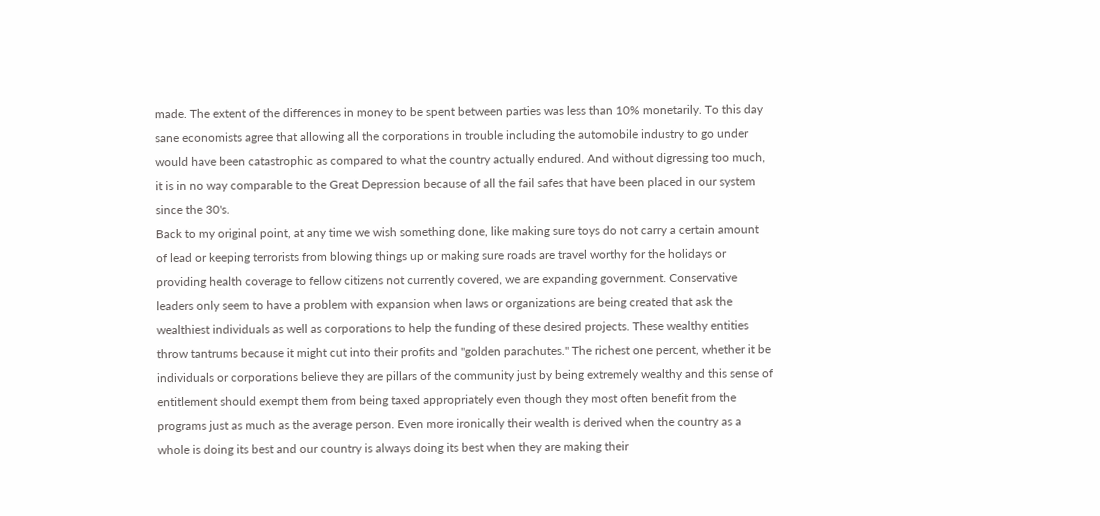made. The extent of the differences in money to be spent between parties was less than 10% monetarily. To this day sane economists agree that allowing all the corporations in trouble including the automobile industry to go under would have been catastrophic as compared to what the country actually endured. And without digressing too much, it is in no way comparable to the Great Depression because of all the fail safes that have been placed in our system since the 30's.
Back to my original point, at any time we wish something done, like making sure toys do not carry a certain amount of lead or keeping terrorists from blowing things up or making sure roads are travel worthy for the holidays or providing health coverage to fellow citizens not currently covered, we are expanding government. Conservative leaders only seem to have a problem with expansion when laws or organizations are being created that ask the wealthiest individuals as well as corporations to help the funding of these desired projects. These wealthy entities throw tantrums because it might cut into their profits and "golden parachutes." The richest one percent, whether it be individuals or corporations believe they are pillars of the community just by being extremely wealthy and this sense of entitlement should exempt them from being taxed appropriately even though they most often benefit from the programs just as much as the average person. Even more ironically their wealth is derived when the country as a whole is doing its best and our country is always doing its best when they are making their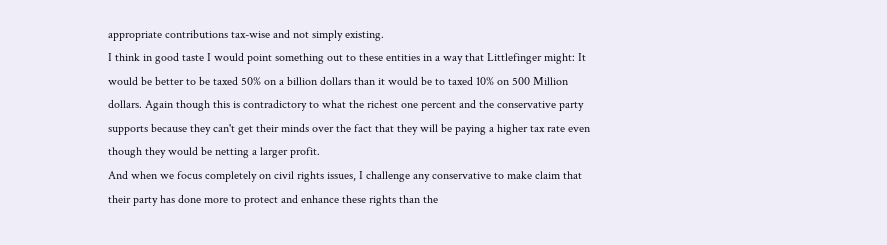appropriate contributions tax-wise and not simply existing.
I think in good taste I would point something out to these entities in a way that Littlefinger might: It would be better to be taxed 50% on a billion dollars than it would be to taxed 10% on 500 Million dollars. Again though this is contradictory to what the richest one percent and the conservative party supports because they can't get their minds over the fact that they will be paying a higher tax rate even though they would be netting a larger profit.
And when we focus completely on civil rights issues, I challenge any conservative to make claim that their party has done more to protect and enhance these rights than the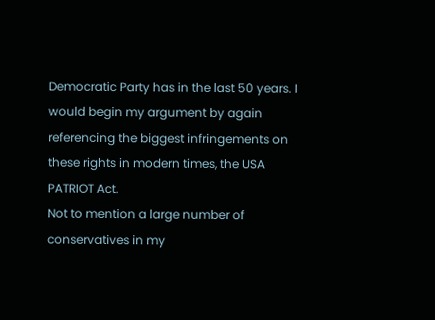Democratic Party has in the last 50 years. I would begin my argument by again referencing the biggest infringements on these rights in modern times, the USA PATRIOT Act.
Not to mention a large number of conservatives in my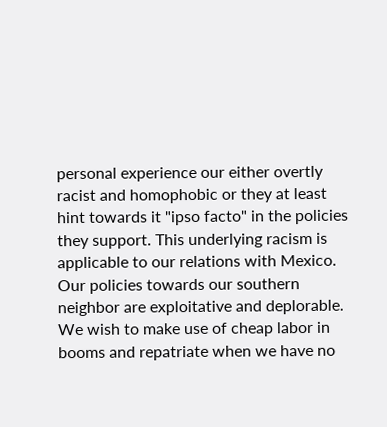personal experience our either overtly racist and homophobic or they at least hint towards it "ipso facto" in the policies they support. This underlying racism is applicable to our relations with Mexico. Our policies towards our southern neighbor are exploitative and deplorable. We wish to make use of cheap labor in booms and repatriate when we have no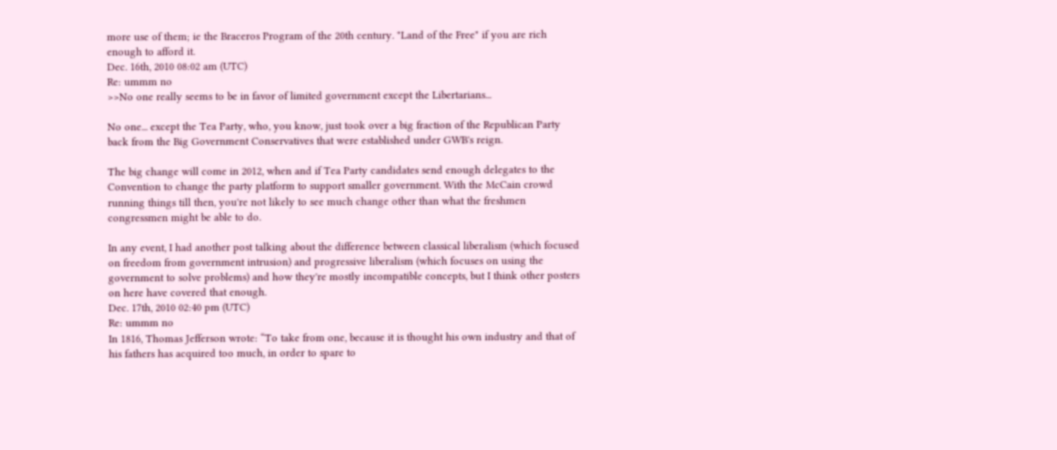more use of them; ie the Braceros Program of the 20th century. "Land of the Free" if you are rich enough to afford it.
Dec. 16th, 2010 08:02 am (UTC)
Re: ummm no
>>No one really seems to be in favor of limited government except the Libertarians...

No one... except the Tea Party, who, you know, just took over a big fraction of the Republican Party back from the Big Government Conservatives that were established under GWB's reign.

The big change will come in 2012, when and if Tea Party candidates send enough delegates to the Convention to change the party platform to support smaller government. With the McCain crowd running things till then, you're not likely to see much change other than what the freshmen congressmen might be able to do.

In any event, I had another post talking about the difference between classical liberalism (which focused on freedom from government intrusion) and progressive liberalism (which focuses on using the government to solve problems) and how they're mostly incompatible concepts, but I think other posters on here have covered that enough.
Dec. 17th, 2010 02:40 pm (UTC)
Re: ummm no
In 1816, Thomas Jefferson wrote: “To take from one, because it is thought his own industry and that of his fathers has acquired too much, in order to spare to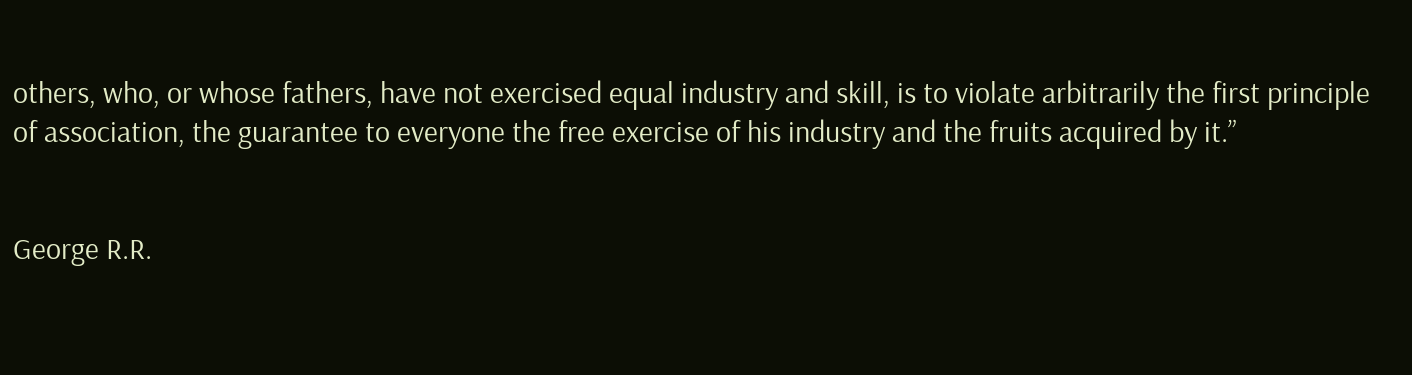others, who, or whose fathers, have not exercised equal industry and skill, is to violate arbitrarily the first principle of association, the guarantee to everyone the free exercise of his industry and the fruits acquired by it.”


George R.R.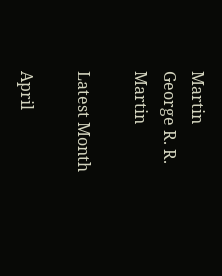Martin
George R. R. Martin

Latest Month

April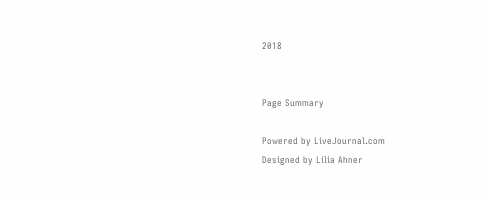2018


Page Summary

Powered by LiveJournal.com
Designed by Lilia Ahner